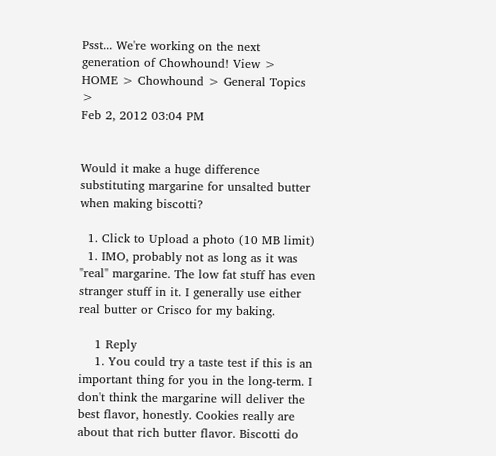Psst... We're working on the next generation of Chowhound! View >
HOME > Chowhound > General Topics >
Feb 2, 2012 03:04 PM


Would it make a huge difference substituting margarine for unsalted butter when making biscotti?

  1. Click to Upload a photo (10 MB limit)
  1. IMO, probably not as long as it was "real" margarine. The low fat stuff has even stranger stuff in it. I generally use either real butter or Crisco for my baking.

    1 Reply
    1. You could try a taste test if this is an important thing for you in the long-term. I don't think the margarine will deliver the best flavor, honestly. Cookies really are about that rich butter flavor. Biscotti do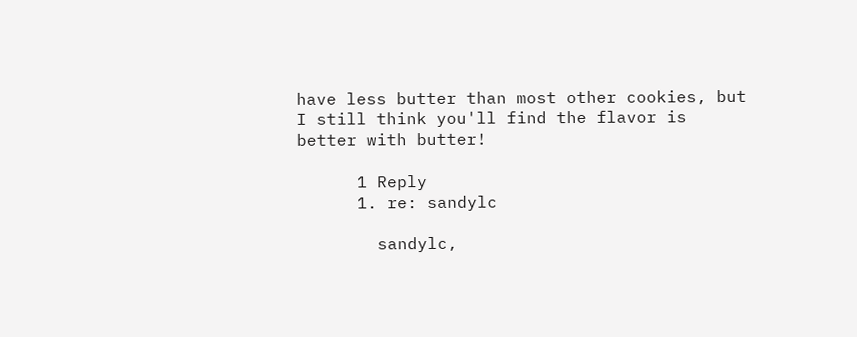have less butter than most other cookies, but I still think you'll find the flavor is better with butter!

      1 Reply
      1. re: sandylc

        sandylc,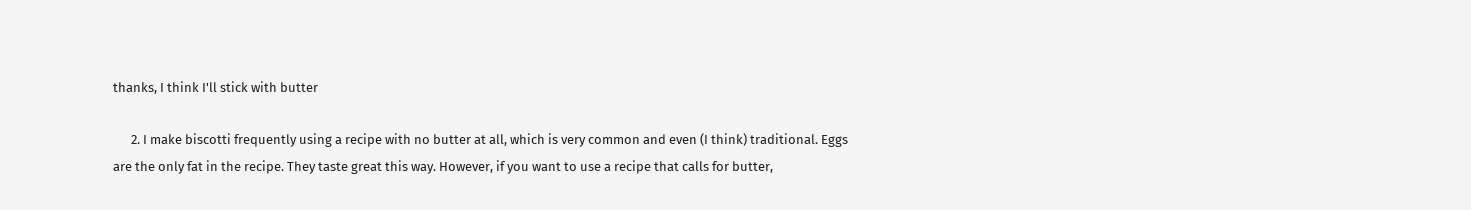thanks, I think I'll stick with butter

      2. I make biscotti frequently using a recipe with no butter at all, which is very common and even (I think) traditional. Eggs are the only fat in the recipe. They taste great this way. However, if you want to use a recipe that calls for butter,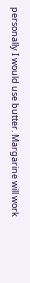personally I would use butter. Margarine will work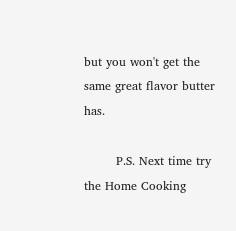but you won't get the same great flavor butter has.

        P.S. Next time try the Home Cooking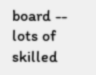board -- lots of skilled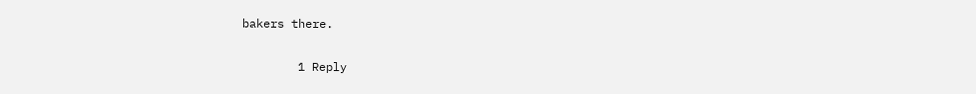bakers there.

        1 Reply